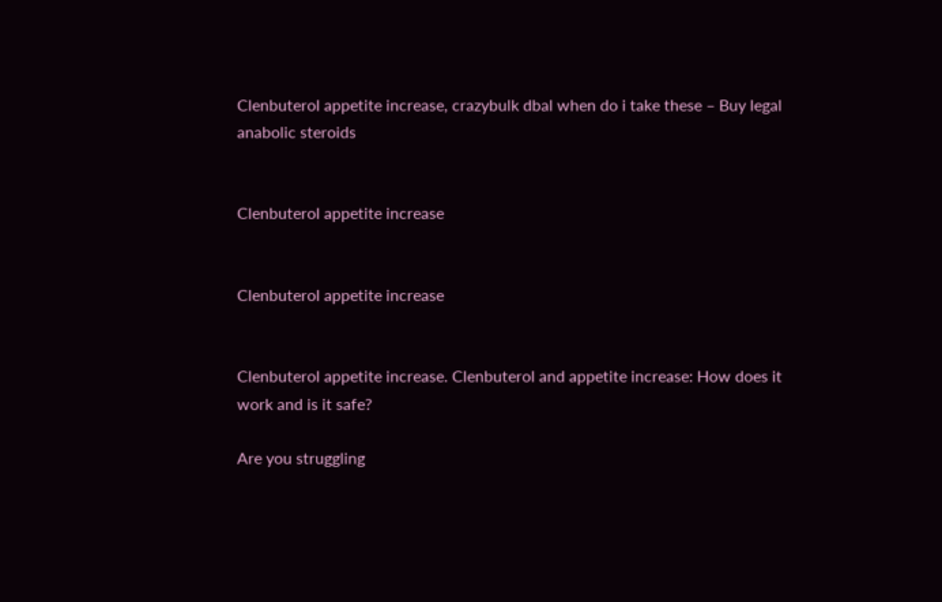Clenbuterol appetite increase, crazybulk dbal when do i take these – Buy legal anabolic steroids


Clenbuterol appetite increase


Clenbuterol appetite increase


Clenbuterol appetite increase. Clenbuterol and appetite increase: How does it work and is it safe?

Are you struggling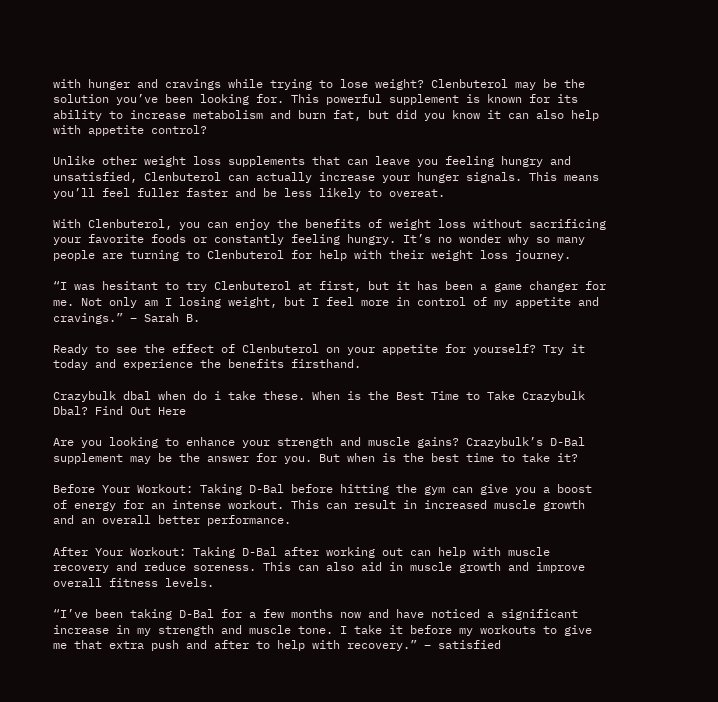with hunger and cravings while trying to lose weight? Clenbuterol may be the solution you’ve been looking for. This powerful supplement is known for its ability to increase metabolism and burn fat, but did you know it can also help with appetite control?

Unlike other weight loss supplements that can leave you feeling hungry and unsatisfied, Clenbuterol can actually increase your hunger signals. This means you’ll feel fuller faster and be less likely to overeat.

With Clenbuterol, you can enjoy the benefits of weight loss without sacrificing your favorite foods or constantly feeling hungry. It’s no wonder why so many people are turning to Clenbuterol for help with their weight loss journey.

“I was hesitant to try Clenbuterol at first, but it has been a game changer for me. Not only am I losing weight, but I feel more in control of my appetite and cravings.” – Sarah B.

Ready to see the effect of Clenbuterol on your appetite for yourself? Try it today and experience the benefits firsthand.

Crazybulk dbal when do i take these. When is the Best Time to Take Crazybulk Dbal? Find Out Here

Are you looking to enhance your strength and muscle gains? Crazybulk’s D-Bal supplement may be the answer for you. But when is the best time to take it?

Before Your Workout: Taking D-Bal before hitting the gym can give you a boost of energy for an intense workout. This can result in increased muscle growth and an overall better performance.

After Your Workout: Taking D-Bal after working out can help with muscle recovery and reduce soreness. This can also aid in muscle growth and improve overall fitness levels.

“I’ve been taking D-Bal for a few months now and have noticed a significant increase in my strength and muscle tone. I take it before my workouts to give me that extra push and after to help with recovery.” – satisfied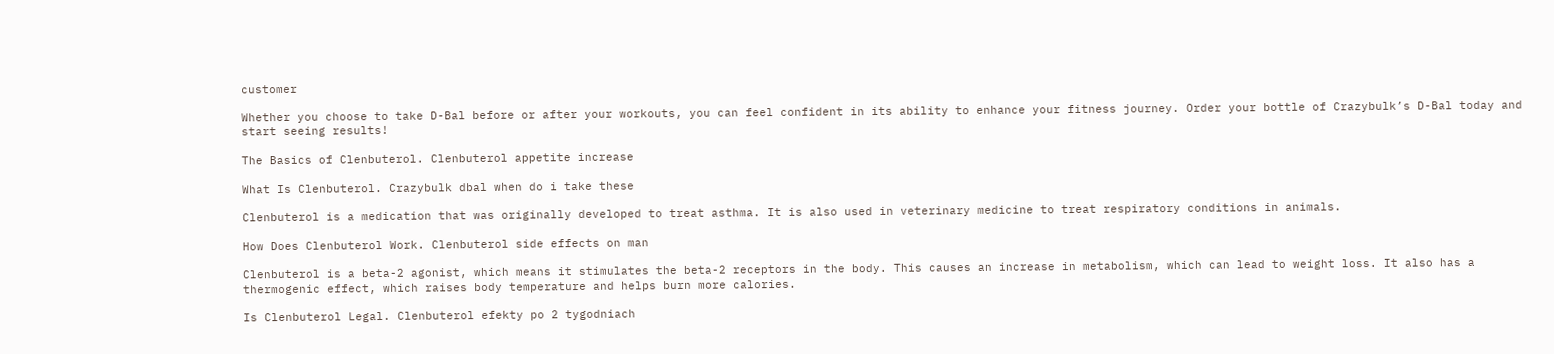customer

Whether you choose to take D-Bal before or after your workouts, you can feel confident in its ability to enhance your fitness journey. Order your bottle of Crazybulk’s D-Bal today and start seeing results!

The Basics of Clenbuterol. Clenbuterol appetite increase

What Is Clenbuterol. Crazybulk dbal when do i take these

Clenbuterol is a medication that was originally developed to treat asthma. It is also used in veterinary medicine to treat respiratory conditions in animals.

How Does Clenbuterol Work. Clenbuterol side effects on man

Clenbuterol is a beta-2 agonist, which means it stimulates the beta-2 receptors in the body. This causes an increase in metabolism, which can lead to weight loss. It also has a thermogenic effect, which raises body temperature and helps burn more calories.

Is Clenbuterol Legal. Clenbuterol efekty po 2 tygodniach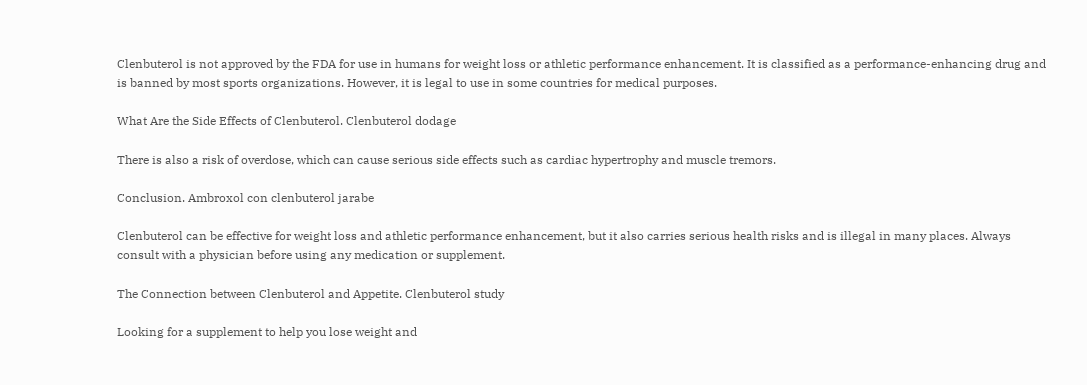Clenbuterol is not approved by the FDA for use in humans for weight loss or athletic performance enhancement. It is classified as a performance-enhancing drug and is banned by most sports organizations. However, it is legal to use in some countries for medical purposes.

What Are the Side Effects of Clenbuterol. Clenbuterol dodage

There is also a risk of overdose, which can cause serious side effects such as cardiac hypertrophy and muscle tremors.

Conclusion. Ambroxol con clenbuterol jarabe

Clenbuterol can be effective for weight loss and athletic performance enhancement, but it also carries serious health risks and is illegal in many places. Always consult with a physician before using any medication or supplement.

The Connection between Clenbuterol and Appetite. Clenbuterol study

Looking for a supplement to help you lose weight and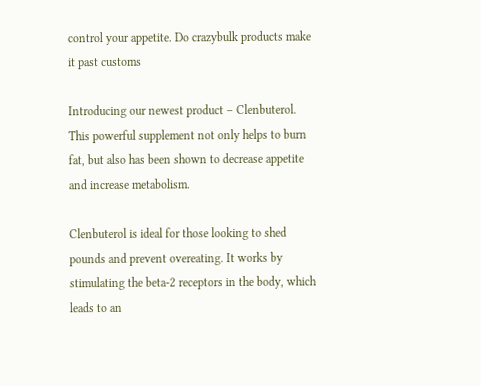control your appetite. Do crazybulk products make it past customs

Introducing our newest product – Clenbuterol. This powerful supplement not only helps to burn fat, but also has been shown to decrease appetite and increase metabolism.

Clenbuterol is ideal for those looking to shed pounds and prevent overeating. It works by stimulating the beta-2 receptors in the body, which leads to an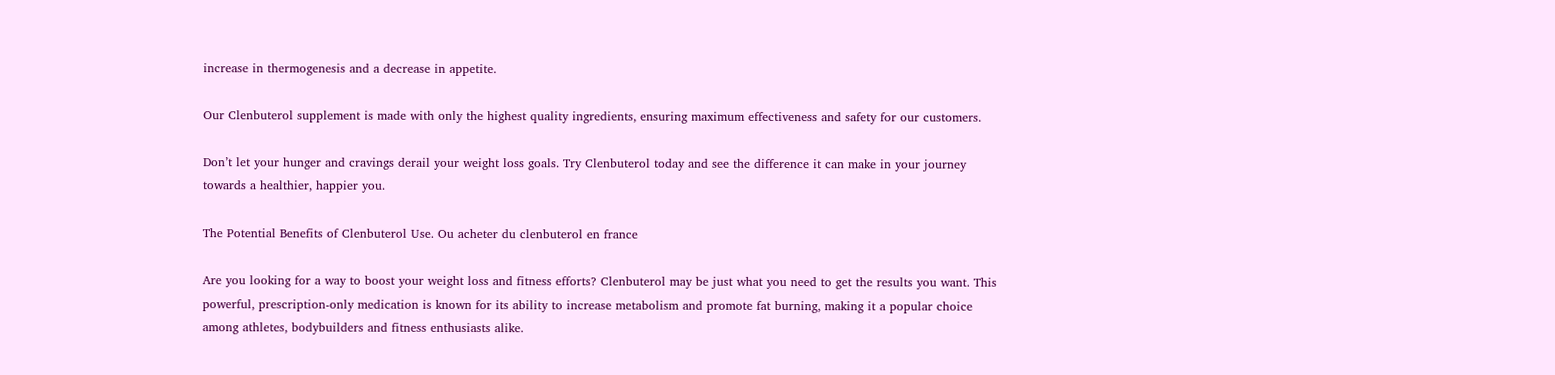increase in thermogenesis and a decrease in appetite.

Our Clenbuterol supplement is made with only the highest quality ingredients, ensuring maximum effectiveness and safety for our customers.

Don’t let your hunger and cravings derail your weight loss goals. Try Clenbuterol today and see the difference it can make in your journey towards a healthier, happier you.

The Potential Benefits of Clenbuterol Use. Ou acheter du clenbuterol en france

Are you looking for a way to boost your weight loss and fitness efforts? Clenbuterol may be just what you need to get the results you want. This powerful, prescription-only medication is known for its ability to increase metabolism and promote fat burning, making it a popular choice among athletes, bodybuilders and fitness enthusiasts alike.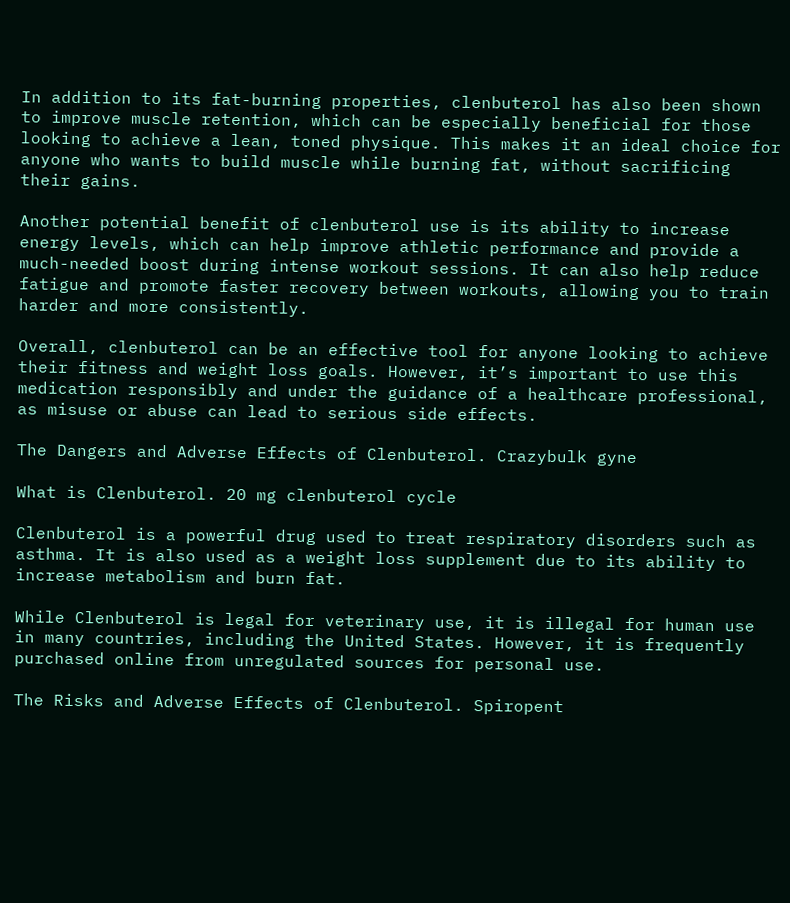In addition to its fat-burning properties, clenbuterol has also been shown to improve muscle retention, which can be especially beneficial for those looking to achieve a lean, toned physique. This makes it an ideal choice for anyone who wants to build muscle while burning fat, without sacrificing their gains.

Another potential benefit of clenbuterol use is its ability to increase energy levels, which can help improve athletic performance and provide a much-needed boost during intense workout sessions. It can also help reduce fatigue and promote faster recovery between workouts, allowing you to train harder and more consistently.

Overall, clenbuterol can be an effective tool for anyone looking to achieve their fitness and weight loss goals. However, it’s important to use this medication responsibly and under the guidance of a healthcare professional, as misuse or abuse can lead to serious side effects.

The Dangers and Adverse Effects of Clenbuterol. Crazybulk gyne

What is Clenbuterol. 20 mg clenbuterol cycle

Clenbuterol is a powerful drug used to treat respiratory disorders such as asthma. It is also used as a weight loss supplement due to its ability to increase metabolism and burn fat.

While Clenbuterol is legal for veterinary use, it is illegal for human use in many countries, including the United States. However, it is frequently purchased online from unregulated sources for personal use.

The Risks and Adverse Effects of Clenbuterol. Spiropent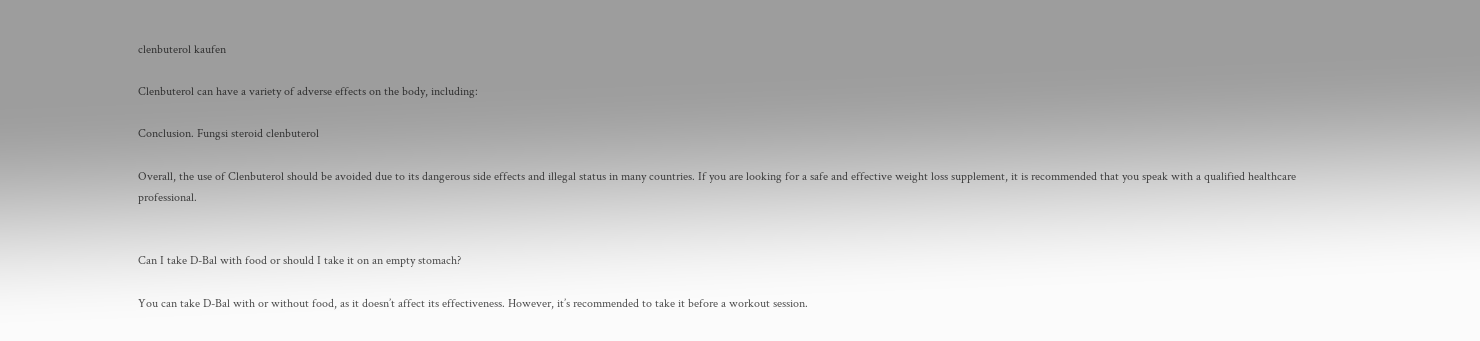clenbuterol kaufen

Clenbuterol can have a variety of adverse effects on the body, including:

Conclusion. Fungsi steroid clenbuterol

Overall, the use of Clenbuterol should be avoided due to its dangerous side effects and illegal status in many countries. If you are looking for a safe and effective weight loss supplement, it is recommended that you speak with a qualified healthcare professional.


Can I take D-Bal with food or should I take it on an empty stomach?

You can take D-Bal with or without food, as it doesn’t affect its effectiveness. However, it’s recommended to take it before a workout session.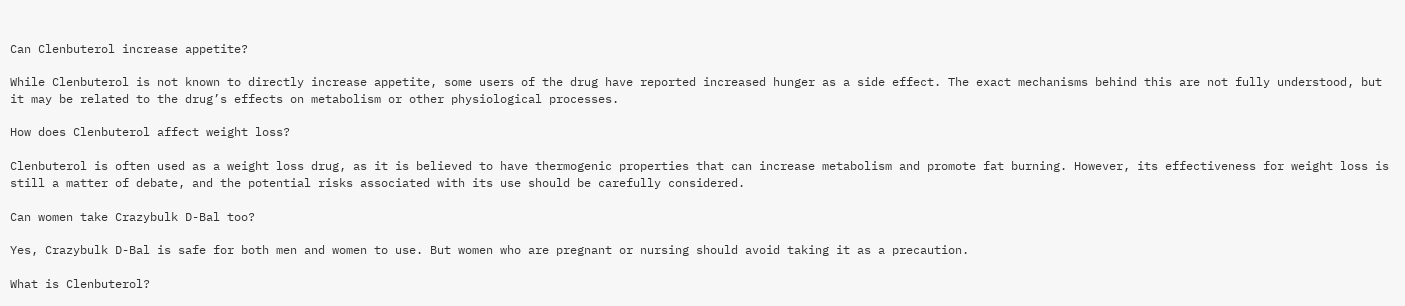Can Clenbuterol increase appetite?

While Clenbuterol is not known to directly increase appetite, some users of the drug have reported increased hunger as a side effect. The exact mechanisms behind this are not fully understood, but it may be related to the drug’s effects on metabolism or other physiological processes.

How does Clenbuterol affect weight loss?

Clenbuterol is often used as a weight loss drug, as it is believed to have thermogenic properties that can increase metabolism and promote fat burning. However, its effectiveness for weight loss is still a matter of debate, and the potential risks associated with its use should be carefully considered.

Can women take Crazybulk D-Bal too?

Yes, Crazybulk D-Bal is safe for both men and women to use. But women who are pregnant or nursing should avoid taking it as a precaution.

What is Clenbuterol?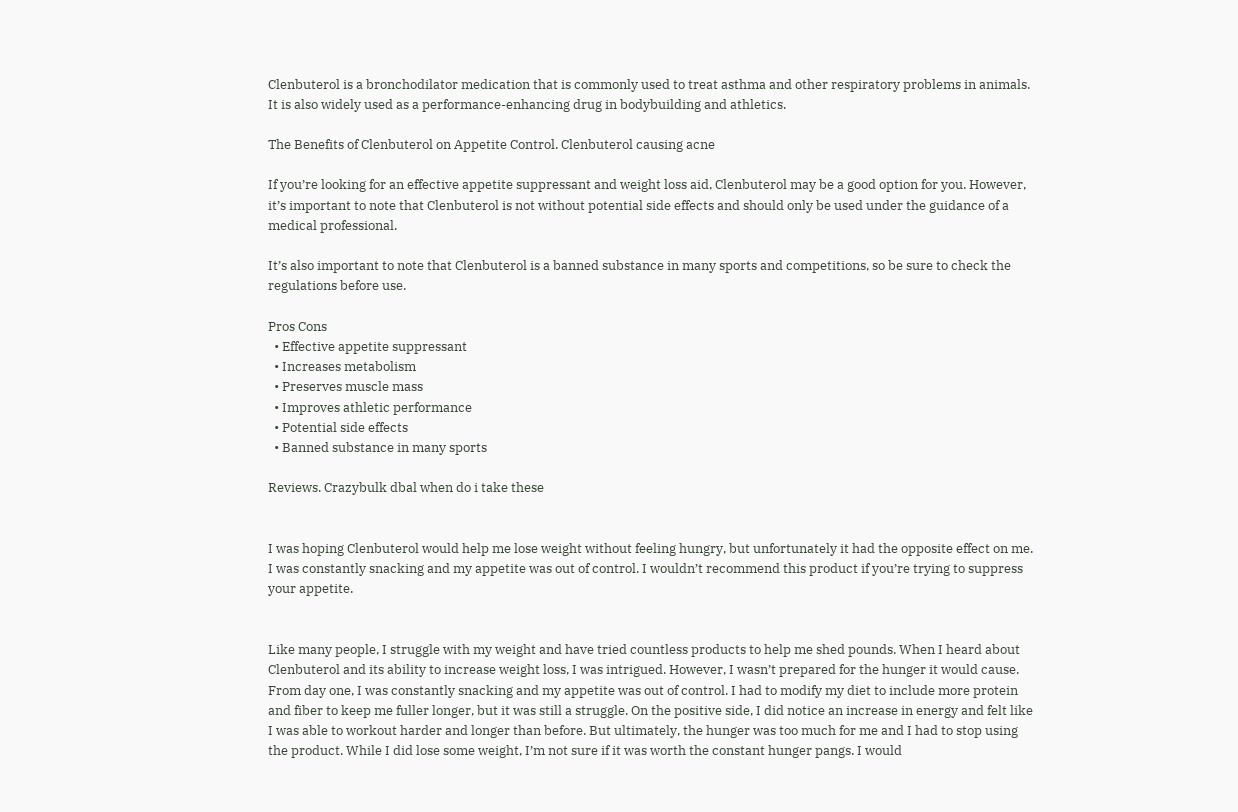Clenbuterol is a bronchodilator medication that is commonly used to treat asthma and other respiratory problems in animals. It is also widely used as a performance-enhancing drug in bodybuilding and athletics.

The Benefits of Clenbuterol on Appetite Control. Clenbuterol causing acne

If you’re looking for an effective appetite suppressant and weight loss aid, Clenbuterol may be a good option for you. However, it’s important to note that Clenbuterol is not without potential side effects and should only be used under the guidance of a medical professional.

It’s also important to note that Clenbuterol is a banned substance in many sports and competitions, so be sure to check the regulations before use.

Pros Cons
  • Effective appetite suppressant
  • Increases metabolism
  • Preserves muscle mass
  • Improves athletic performance
  • Potential side effects
  • Banned substance in many sports

Reviews. Crazybulk dbal when do i take these


I was hoping Clenbuterol would help me lose weight without feeling hungry, but unfortunately it had the opposite effect on me. I was constantly snacking and my appetite was out of control. I wouldn’t recommend this product if you’re trying to suppress your appetite.


Like many people, I struggle with my weight and have tried countless products to help me shed pounds. When I heard about Clenbuterol and its ability to increase weight loss, I was intrigued. However, I wasn’t prepared for the hunger it would cause. From day one, I was constantly snacking and my appetite was out of control. I had to modify my diet to include more protein and fiber to keep me fuller longer, but it was still a struggle. On the positive side, I did notice an increase in energy and felt like I was able to workout harder and longer than before. But ultimately, the hunger was too much for me and I had to stop using the product. While I did lose some weight, I’m not sure if it was worth the constant hunger pangs. I would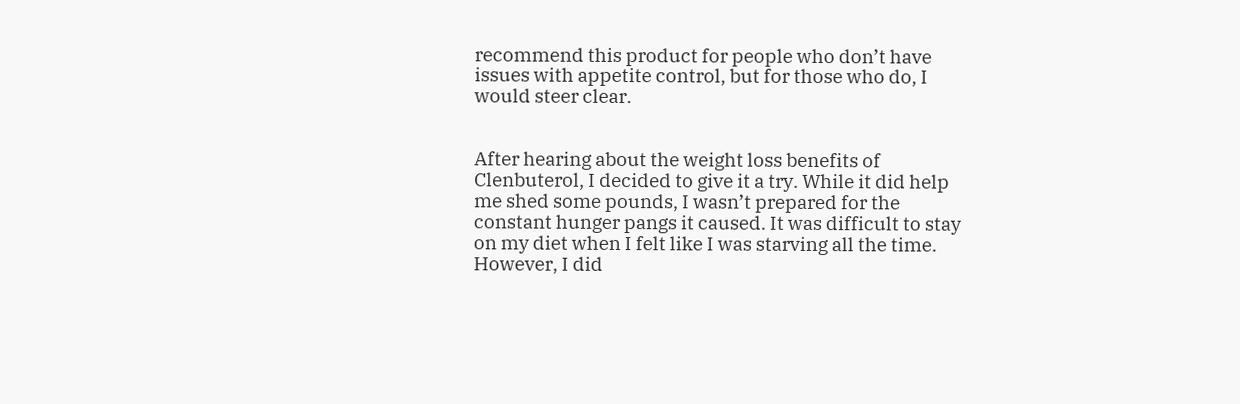recommend this product for people who don’t have issues with appetite control, but for those who do, I would steer clear.


After hearing about the weight loss benefits of Clenbuterol, I decided to give it a try. While it did help me shed some pounds, I wasn’t prepared for the constant hunger pangs it caused. It was difficult to stay on my diet when I felt like I was starving all the time. However, I did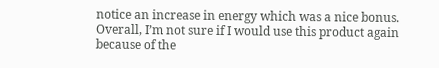notice an increase in energy which was a nice bonus. Overall, I’m not sure if I would use this product again because of the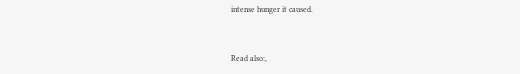intense hunger it caused.


Read also:,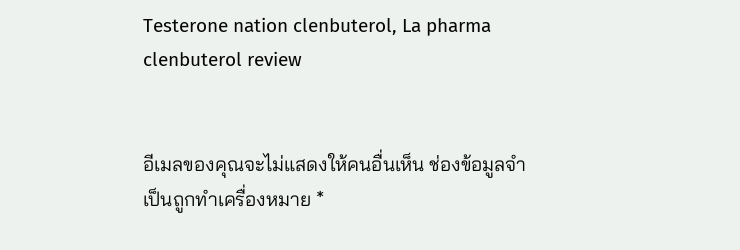Testerone nation clenbuterol, La pharma clenbuterol review


อีเมลของคุณจะไม่แสดงให้คนอื่นเห็น ช่องข้อมูลจำเป็นถูกทำเครื่องหมาย *